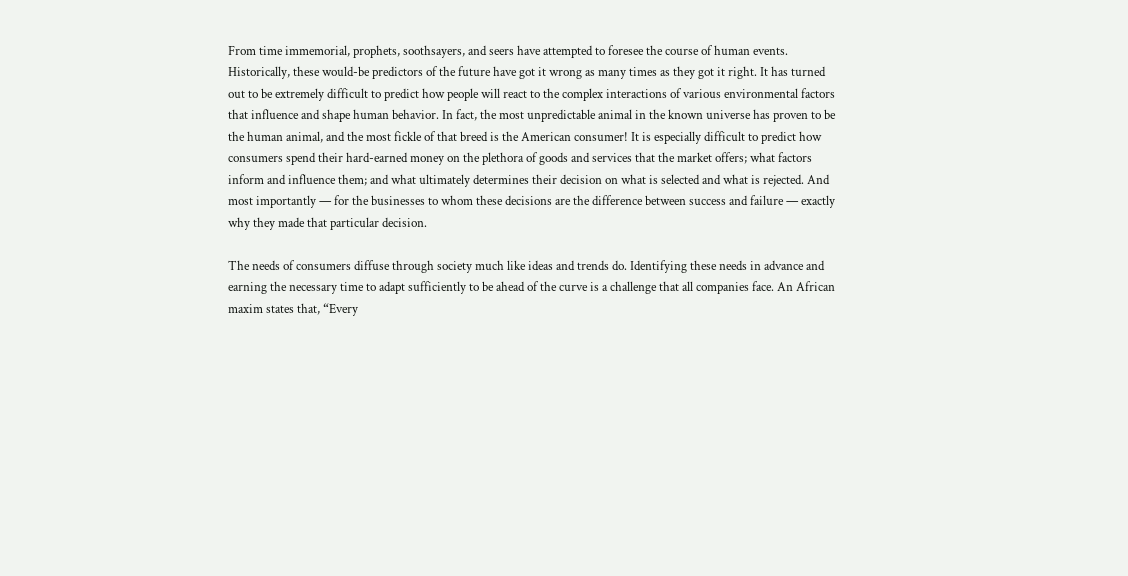From time immemorial, prophets, soothsayers, and seers have attempted to foresee the course of human events. Historically, these would-be predictors of the future have got it wrong as many times as they got it right. It has turned out to be extremely difficult to predict how people will react to the complex interactions of various environmental factors that influence and shape human behavior. In fact, the most unpredictable animal in the known universe has proven to be the human animal, and the most fickle of that breed is the American consumer! It is especially difficult to predict how consumers spend their hard-earned money on the plethora of goods and services that the market offers; what factors inform and influence them; and what ultimately determines their decision on what is selected and what is rejected. And most importantly — for the businesses to whom these decisions are the difference between success and failure — exactly why they made that particular decision.

The needs of consumers diffuse through society much like ideas and trends do. Identifying these needs in advance and earning the necessary time to adapt sufficiently to be ahead of the curve is a challenge that all companies face. An African maxim states that, “Every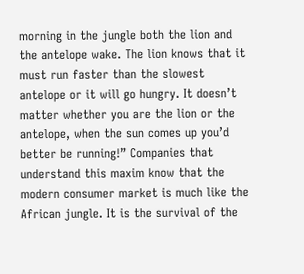morning in the jungle both the lion and the antelope wake. The lion knows that it must run faster than the slowest antelope or it will go hungry. It doesn’t matter whether you are the lion or the antelope, when the sun comes up you’d better be running!” Companies that understand this maxim know that the modern consumer market is much like the African jungle. It is the survival of the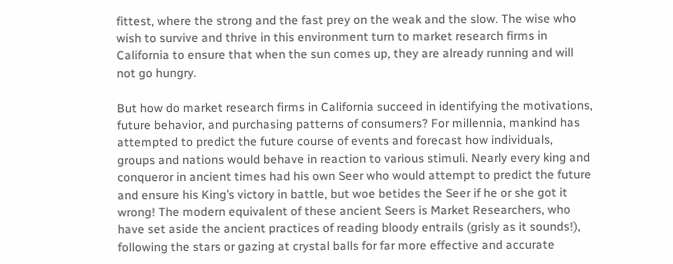fittest, where the strong and the fast prey on the weak and the slow. The wise who wish to survive and thrive in this environment turn to market research firms in California to ensure that when the sun comes up, they are already running and will not go hungry.

But how do market research firms in California succeed in identifying the motivations, future behavior, and purchasing patterns of consumers? For millennia, mankind has attempted to predict the future course of events and forecast how individuals, groups and nations would behave in reaction to various stimuli. Nearly every king and conqueror in ancient times had his own Seer who would attempt to predict the future and ensure his King’s victory in battle, but woe betides the Seer if he or she got it wrong! The modern equivalent of these ancient Seers is Market Researchers, who have set aside the ancient practices of reading bloody entrails (grisly as it sounds!), following the stars or gazing at crystal balls for far more effective and accurate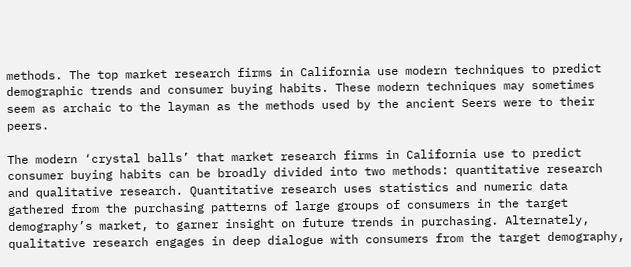methods. The top market research firms in California use modern techniques to predict demographic trends and consumer buying habits. These modern techniques may sometimes seem as archaic to the layman as the methods used by the ancient Seers were to their peers.

The modern ‘crystal balls’ that market research firms in California use to predict consumer buying habits can be broadly divided into two methods: quantitative research and qualitative research. Quantitative research uses statistics and numeric data gathered from the purchasing patterns of large groups of consumers in the target demography’s market, to garner insight on future trends in purchasing. Alternately, qualitative research engages in deep dialogue with consumers from the target demography,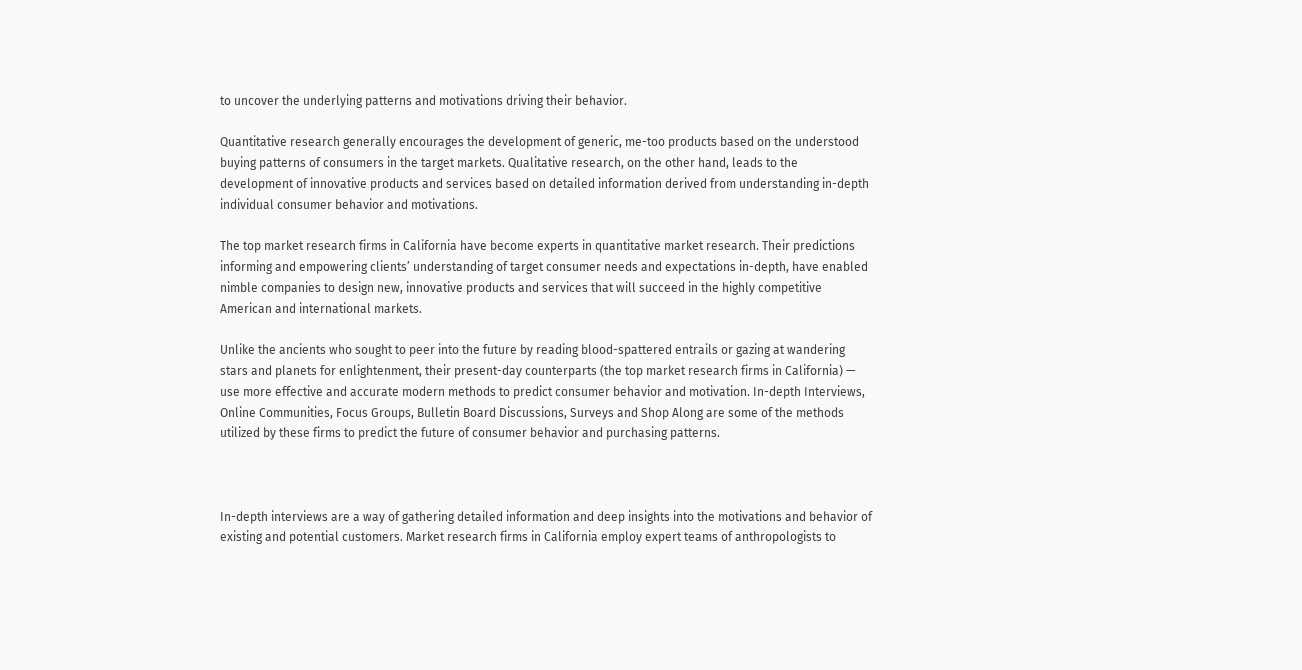to uncover the underlying patterns and motivations driving their behavior.

Quantitative research generally encourages the development of generic, me-too products based on the understood buying patterns of consumers in the target markets. Qualitative research, on the other hand, leads to the development of innovative products and services based on detailed information derived from understanding in-depth individual consumer behavior and motivations.

The top market research firms in California have become experts in quantitative market research. Their predictions informing and empowering clients’ understanding of target consumer needs and expectations in-depth, have enabled nimble companies to design new, innovative products and services that will succeed in the highly competitive American and international markets.

Unlike the ancients who sought to peer into the future by reading blood-spattered entrails or gazing at wandering stars and planets for enlightenment, their present-day counterparts (the top market research firms in California) — use more effective and accurate modern methods to predict consumer behavior and motivation. In-depth Interviews, Online Communities, Focus Groups, Bulletin Board Discussions, Surveys and Shop Along are some of the methods utilized by these firms to predict the future of consumer behavior and purchasing patterns.



In-depth interviews are a way of gathering detailed information and deep insights into the motivations and behavior of existing and potential customers. Market research firms in California employ expert teams of anthropologists to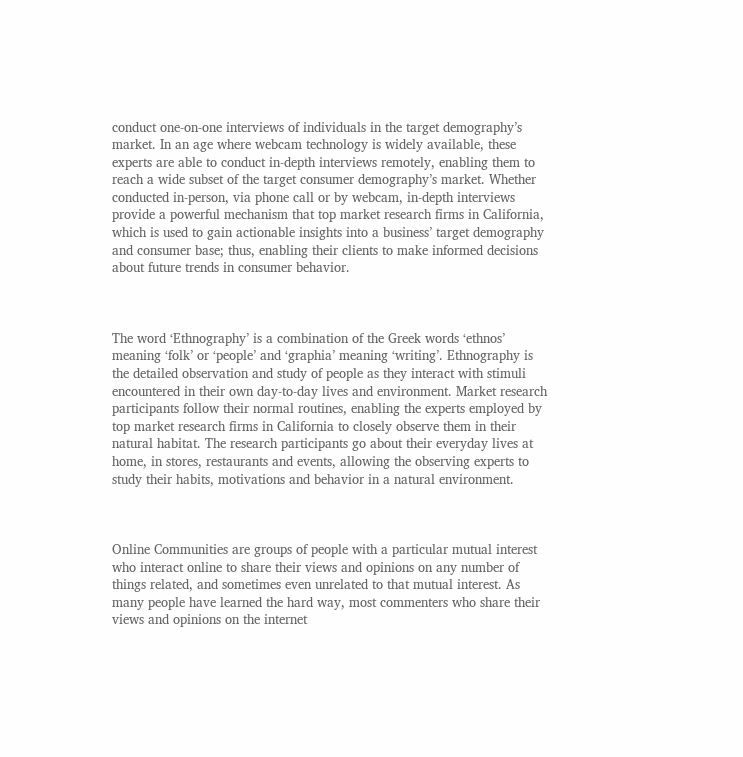conduct one-on-one interviews of individuals in the target demography’s market. In an age where webcam technology is widely available, these experts are able to conduct in-depth interviews remotely, enabling them to reach a wide subset of the target consumer demography’s market. Whether conducted in-person, via phone call or by webcam, in-depth interviews provide a powerful mechanism that top market research firms in California, which is used to gain actionable insights into a business’ target demography and consumer base; thus, enabling their clients to make informed decisions about future trends in consumer behavior.



The word ‘Ethnography’ is a combination of the Greek words ‘ethnos’ meaning ‘folk’ or ‘people’ and ‘graphia’ meaning ‘writing’. Ethnography is the detailed observation and study of people as they interact with stimuli encountered in their own day-to-day lives and environment. Market research participants follow their normal routines, enabling the experts employed by top market research firms in California to closely observe them in their natural habitat. The research participants go about their everyday lives at home, in stores, restaurants and events, allowing the observing experts to study their habits, motivations and behavior in a natural environment.



Online Communities are groups of people with a particular mutual interest who interact online to share their views and opinions on any number of things related, and sometimes even unrelated to that mutual interest. As many people have learned the hard way, most commenters who share their views and opinions on the internet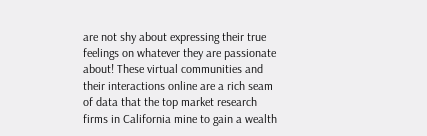are not shy about expressing their true feelings on whatever they are passionate about! These virtual communities and their interactions online are a rich seam of data that the top market research firms in California mine to gain a wealth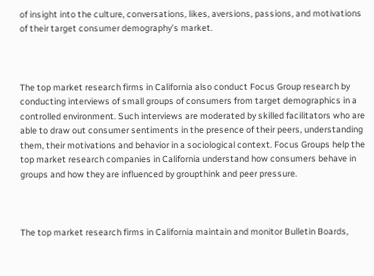of insight into the culture, conversations, likes, aversions, passions, and motivations of their target consumer demography’s market.



The top market research firms in California also conduct Focus Group research by conducting interviews of small groups of consumers from target demographics in a controlled environment. Such interviews are moderated by skilled facilitators who are able to draw out consumer sentiments in the presence of their peers, understanding them, their motivations and behavior in a sociological context. Focus Groups help the top market research companies in California understand how consumers behave in groups and how they are influenced by groupthink and peer pressure.



The top market research firms in California maintain and monitor Bulletin Boards,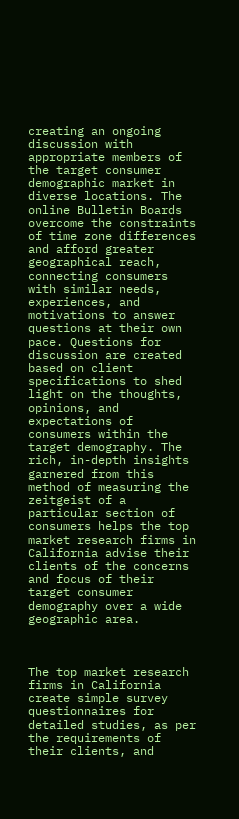creating an ongoing discussion with appropriate members of the target consumer demographic market in diverse locations. The online Bulletin Boards overcome the constraints of time zone differences and afford greater geographical reach, connecting consumers with similar needs, experiences, and motivations to answer questions at their own pace. Questions for discussion are created based on client specifications to shed light on the thoughts, opinions, and expectations of consumers within the target demography. The rich, in-depth insights garnered from this method of measuring the zeitgeist of a particular section of consumers helps the top market research firms in California advise their clients of the concerns and focus of their target consumer demography over a wide geographic area.



The top market research firms in California create simple survey questionnaires for detailed studies, as per the requirements of their clients, and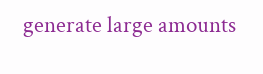generate large amounts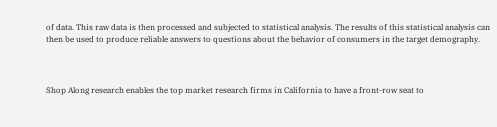of data. This raw data is then processed and subjected to statistical analysis. The results of this statistical analysis can then be used to produce reliable answers to questions about the behavior of consumers in the target demography.



Shop Along research enables the top market research firms in California to have a front-row seat to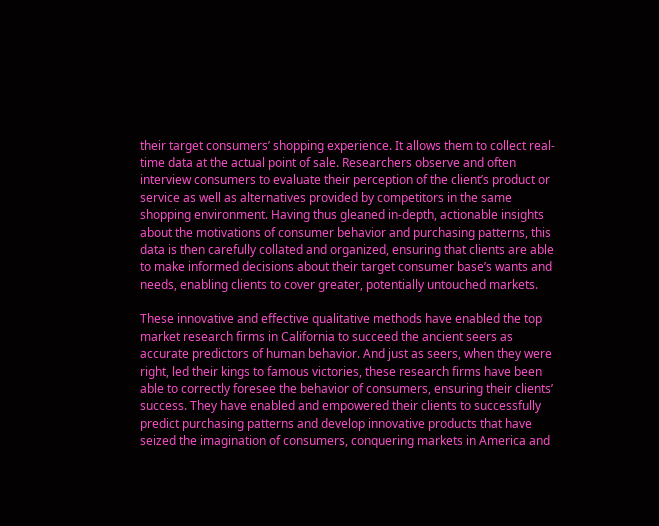their target consumers’ shopping experience. It allows them to collect real-time data at the actual point of sale. Researchers observe and often interview consumers to evaluate their perception of the client’s product or service as well as alternatives provided by competitors in the same shopping environment. Having thus gleaned in-depth, actionable insights about the motivations of consumer behavior and purchasing patterns, this data is then carefully collated and organized, ensuring that clients are able to make informed decisions about their target consumer base’s wants and needs, enabling clients to cover greater, potentially untouched markets.

These innovative and effective qualitative methods have enabled the top market research firms in California to succeed the ancient seers as accurate predictors of human behavior. And just as seers, when they were right, led their kings to famous victories, these research firms have been able to correctly foresee the behavior of consumers, ensuring their clients’ success. They have enabled and empowered their clients to successfully predict purchasing patterns and develop innovative products that have seized the imagination of consumers, conquering markets in America and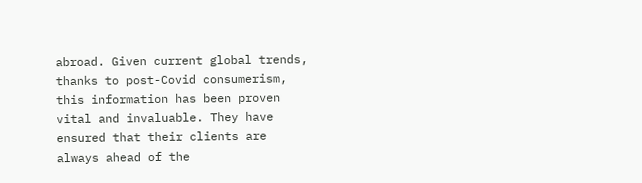abroad. Given current global trends, thanks to post-Covid consumerism, this information has been proven vital and invaluable. They have ensured that their clients are always ahead of the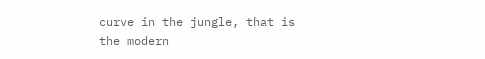curve in the jungle, that is the modern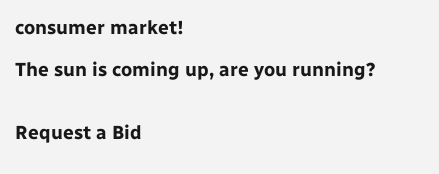consumer market!

The sun is coming up, are you running?


Request a Bid